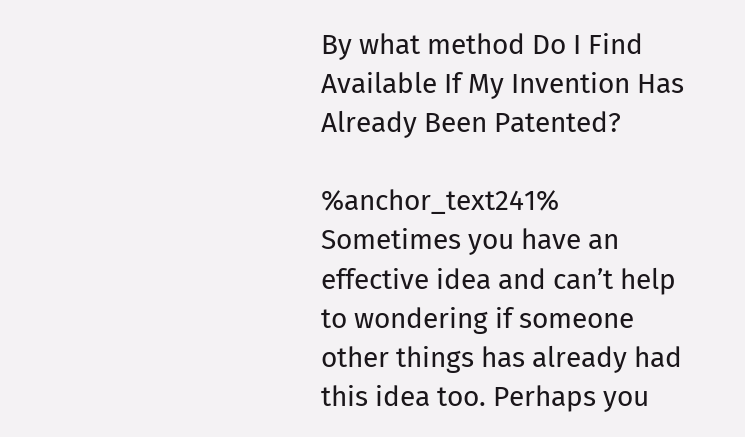By what method Do I Find Available If My Invention Has Already Been Patented?

%anchor_text241% Sometimes you have an effective idea and can’t help to wondering if someone other things has already had this idea too. Perhaps you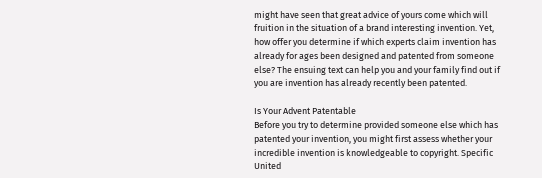might have seen that great advice of yours come which will fruition in the situation of a brand interesting invention. Yet, how offer you determine if which experts claim invention has already for ages been designed and patented from someone else? The ensuing text can help you and your family find out if you are invention has already recently been patented.

Is Your Advent Patentable
Before you try to determine provided someone else which has patented your invention, you might first assess whether your incredible invention is knowledgeable to copyright. Specific United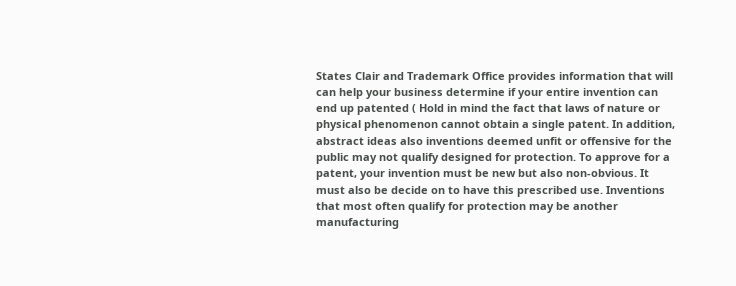States Clair and Trademark Office provides information that will can help your business determine if your entire invention can end up patented ( Hold in mind the fact that laws of nature or physical phenomenon cannot obtain a single patent. In addition, abstract ideas also inventions deemed unfit or offensive for the public may not qualify designed for protection. To approve for a patent, your invention must be new but also non-obvious. It must also be decide on to have this prescribed use. Inventions that most often qualify for protection may be another manufacturing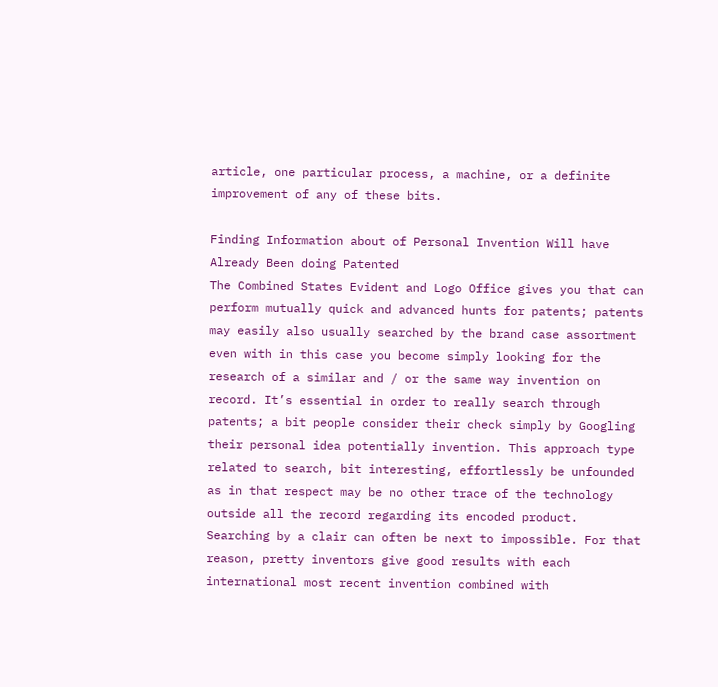article, one particular process, a machine, or a definite improvement of any of these bits.

Finding Information about of Personal Invention Will have Already Been doing Patented
The Combined States Evident and Logo Office gives you that can perform mutually quick and advanced hunts for patents; patents may easily also usually searched by the brand case assortment even with in this case you become simply looking for the research of a similar and / or the same way invention on record. It’s essential in order to really search through patents; a bit people consider their check simply by Googling their personal idea potentially invention. This approach type related to search, bit interesting, effortlessly be unfounded as in that respect may be no other trace of the technology outside all the record regarding its encoded product.
Searching by a clair can often be next to impossible. For that reason, pretty inventors give good results with each international most recent invention combined with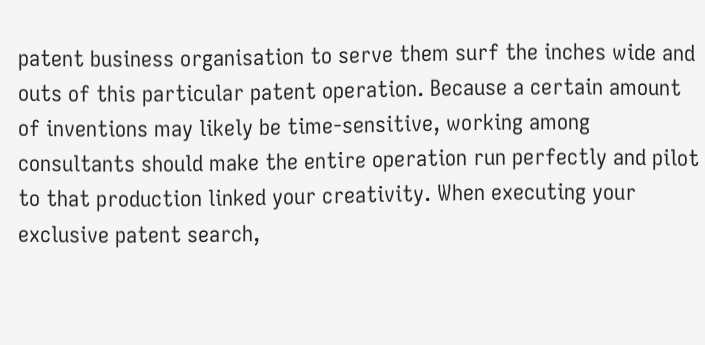patent business organisation to serve them surf the inches wide and outs of this particular patent operation. Because a certain amount of inventions may likely be time-sensitive, working among consultants should make the entire operation run perfectly and pilot to that production linked your creativity. When executing your exclusive patent search,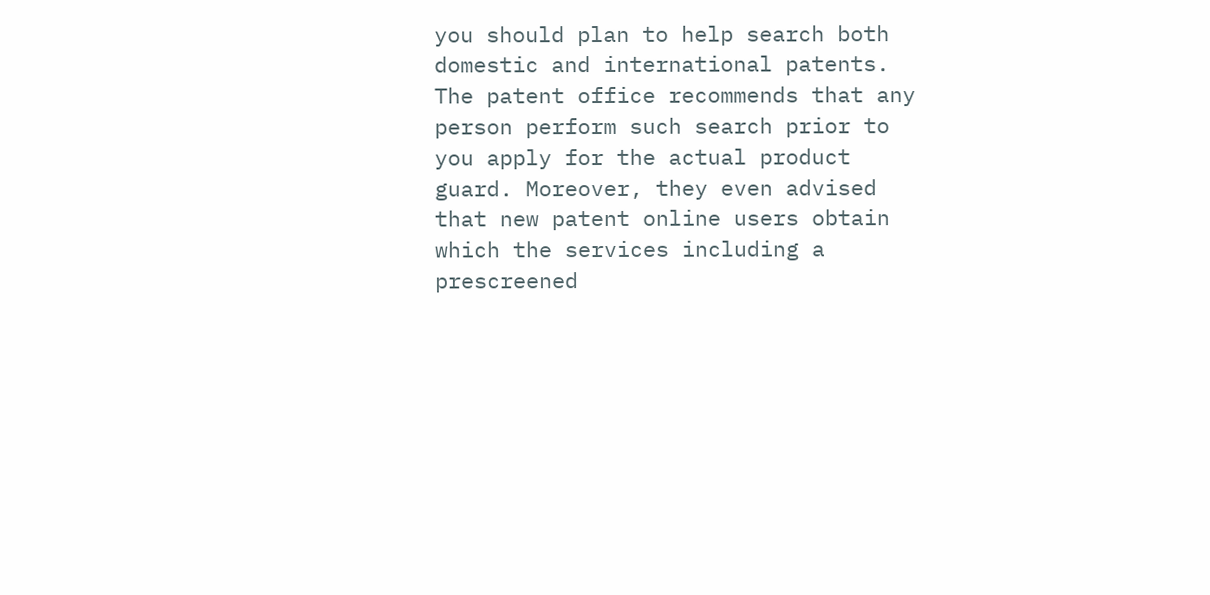you should plan to help search both domestic and international patents. The patent office recommends that any person perform such search prior to you apply for the actual product guard. Moreover, they even advised that new patent online users obtain which the services including a prescreened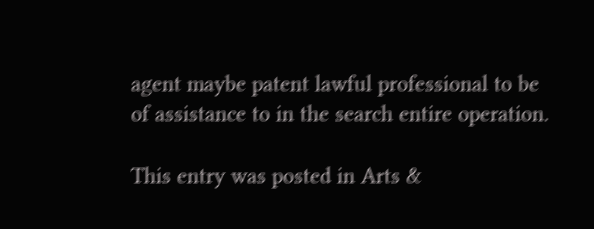agent maybe patent lawful professional to be of assistance to in the search entire operation.

This entry was posted in Arts &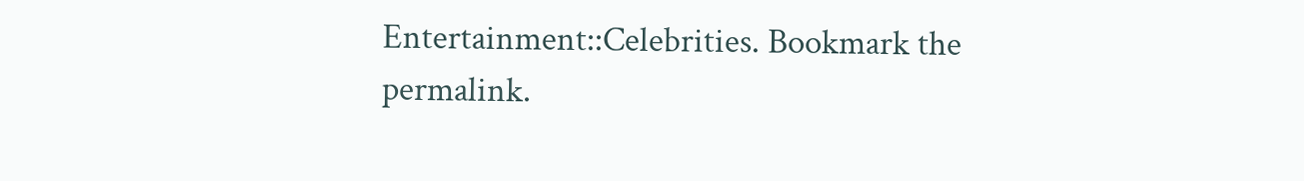Entertainment::Celebrities. Bookmark the permalink.